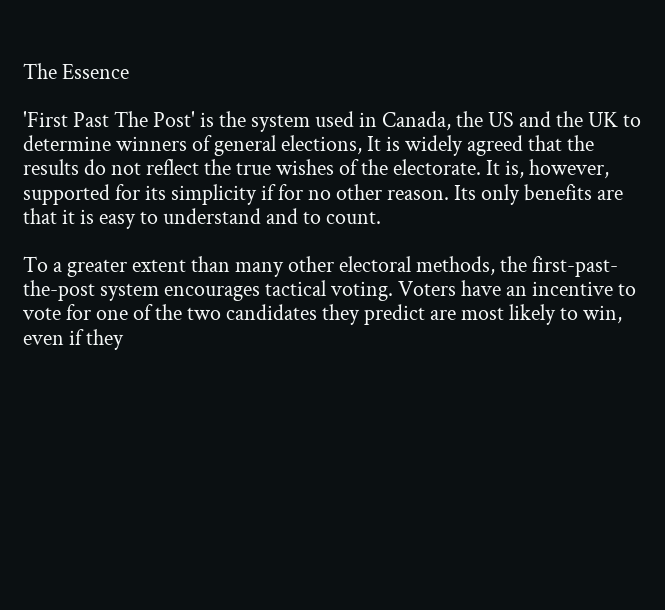The Essence

'First Past The Post' is the system used in Canada, the US and the UK to determine winners of general elections, It is widely agreed that the results do not reflect the true wishes of the electorate. It is, however, supported for its simplicity if for no other reason. Its only benefits are that it is easy to understand and to count.

To a greater extent than many other electoral methods, the first-past-the-post system encourages tactical voting. Voters have an incentive to vote for one of the two candidates they predict are most likely to win, even if they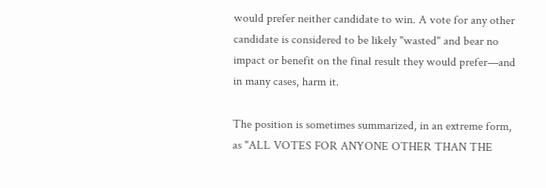would prefer neither candidate to win. A vote for any other candidate is considered to be likely "wasted" and bear no impact or benefit on the final result they would prefer—and in many cases, harm it.

The position is sometimes summarized, in an extreme form, as "ALL VOTES FOR ANYONE OTHER THAN THE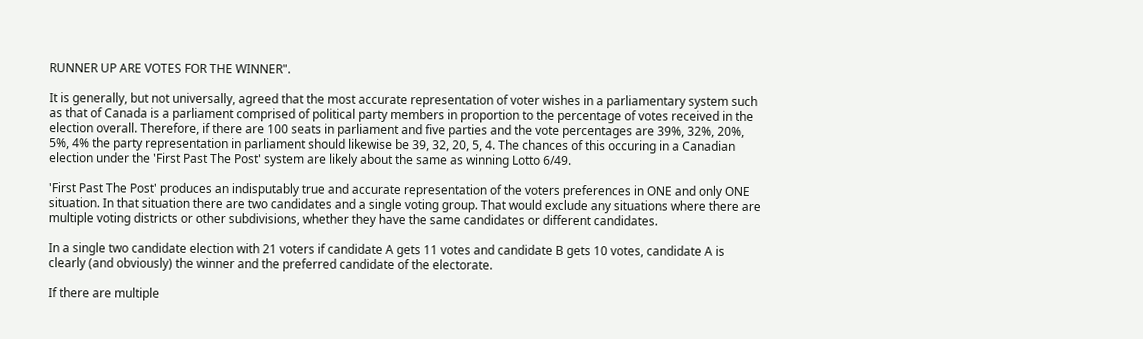RUNNER UP ARE VOTES FOR THE WINNER".

It is generally, but not universally, agreed that the most accurate representation of voter wishes in a parliamentary system such as that of Canada is a parliament comprised of political party members in proportion to the percentage of votes received in the election overall. Therefore, if there are 100 seats in parliament and five parties and the vote percentages are 39%, 32%, 20%, 5%, 4% the party representation in parliament should likewise be 39, 32, 20, 5, 4. The chances of this occuring in a Canadian election under the 'First Past The Post' system are likely about the same as winning Lotto 6/49.

'First Past The Post' produces an indisputably true and accurate representation of the voters preferences in ONE and only ONE situation. In that situation there are two candidates and a single voting group. That would exclude any situations where there are multiple voting districts or other subdivisions, whether they have the same candidates or different candidates.

In a single two candidate election with 21 voters if candidate A gets 11 votes and candidate B gets 10 votes, candidate A is clearly (and obviously) the winner and the preferred candidate of the electorate.

If there are multiple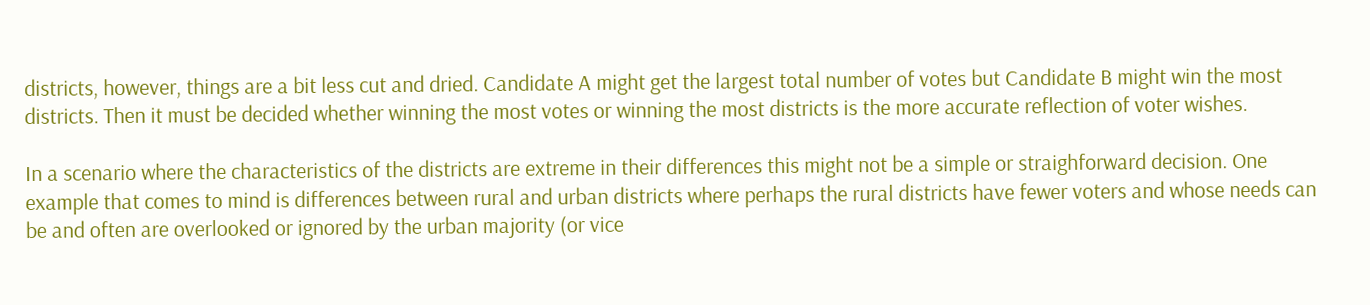districts, however, things are a bit less cut and dried. Candidate A might get the largest total number of votes but Candidate B might win the most districts. Then it must be decided whether winning the most votes or winning the most districts is the more accurate reflection of voter wishes.

In a scenario where the characteristics of the districts are extreme in their differences this might not be a simple or straighforward decision. One example that comes to mind is differences between rural and urban districts where perhaps the rural districts have fewer voters and whose needs can be and often are overlooked or ignored by the urban majority (or vice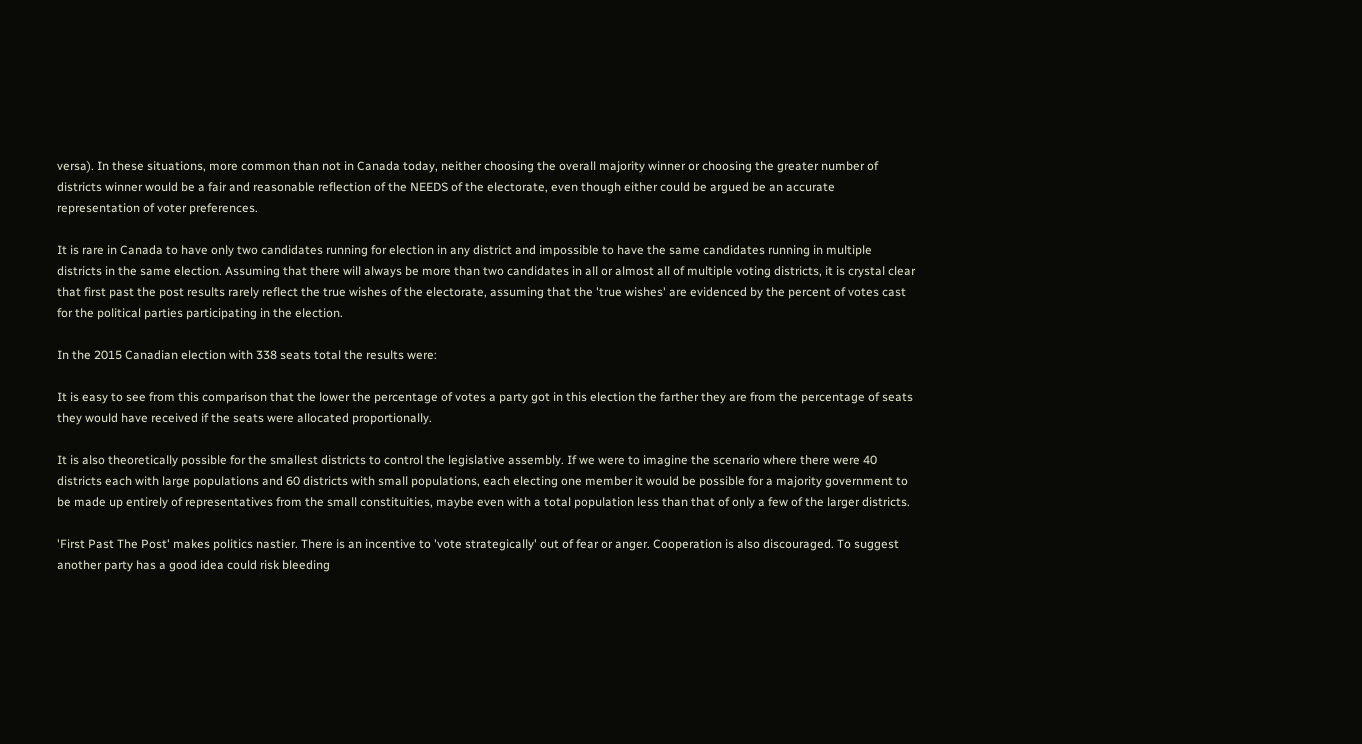versa). In these situations, more common than not in Canada today, neither choosing the overall majority winner or choosing the greater number of districts winner would be a fair and reasonable reflection of the NEEDS of the electorate, even though either could be argued be an accurate representation of voter preferences.

It is rare in Canada to have only two candidates running for election in any district and impossible to have the same candidates running in multiple districts in the same election. Assuming that there will always be more than two candidates in all or almost all of multiple voting districts, it is crystal clear that first past the post results rarely reflect the true wishes of the electorate, assuming that the 'true wishes' are evidenced by the percent of votes cast for the political parties participating in the election.

In the 2015 Canadian election with 338 seats total the results were:

It is easy to see from this comparison that the lower the percentage of votes a party got in this election the farther they are from the percentage of seats they would have received if the seats were allocated proportionally.

It is also theoretically possible for the smallest districts to control the legislative assembly. If we were to imagine the scenario where there were 40 districts each with large populations and 60 districts with small populations, each electing one member it would be possible for a majority government to be made up entirely of representatives from the small constituities, maybe even with a total population less than that of only a few of the larger districts.

'First Past The Post' makes politics nastier. There is an incentive to 'vote strategically' out of fear or anger. Cooperation is also discouraged. To suggest another party has a good idea could risk bleeding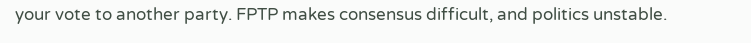your vote to another party. FPTP makes consensus difficult, and politics unstable.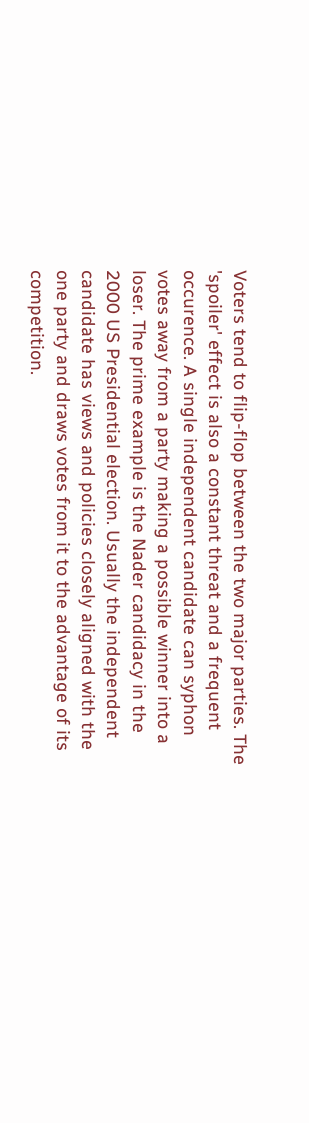Voters tend to flip-flop between the two major parties. The 'spoiler' effect is also a constant threat and a frequent occurence. A single independent candidate can syphon votes away from a party making a possible winner into a loser. The prime example is the Nader candidacy in the 2000 US Presidential election. Usually the independent candidate has views and policies closely aligned with the one party and draws votes from it to the advantage of its competition.